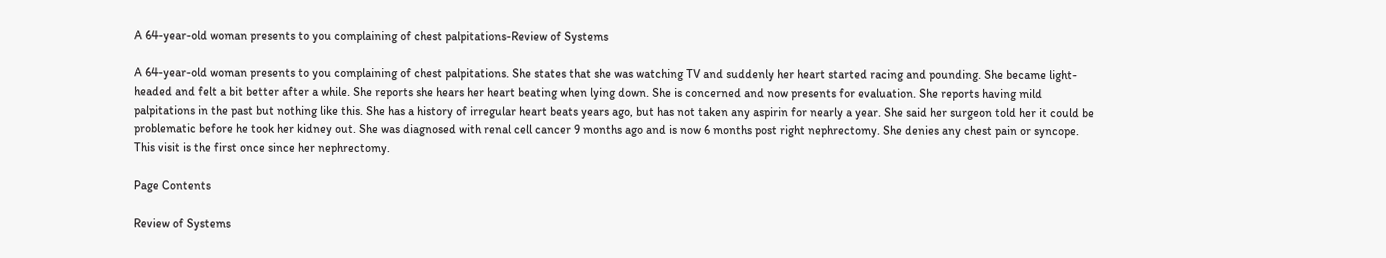A 64-year-old woman presents to you complaining of chest palpitations-Review of Systems

A 64-year-old woman presents to you complaining of chest palpitations. She states that she was watching TV and suddenly her heart started racing and pounding. She became light-headed and felt a bit better after a while. She reports she hears her heart beating when lying down. She is concerned and now presents for evaluation. She reports having mild palpitations in the past but nothing like this. She has a history of irregular heart beats years ago, but has not taken any aspirin for nearly a year. She said her surgeon told her it could be problematic before he took her kidney out. She was diagnosed with renal cell cancer 9 months ago and is now 6 months post right nephrectomy. She denies any chest pain or syncope. This visit is the first once since her nephrectomy.

Page Contents

Review of Systems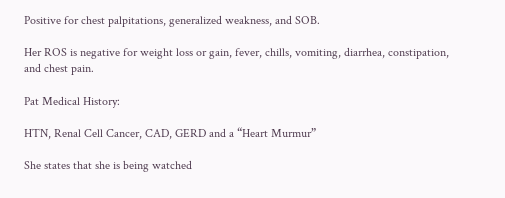Positive for chest palpitations, generalized weakness, and SOB.

Her ROS is negative for weight loss or gain, fever, chills, vomiting, diarrhea, constipation, and chest pain.

Pat Medical History:

HTN, Renal Cell Cancer, CAD, GERD and a “Heart Murmur”

She states that she is being watched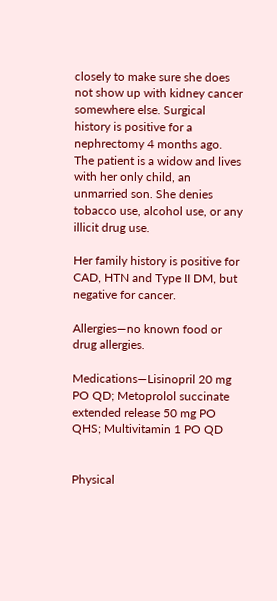closely to make sure she does not show up with kidney cancer somewhere else. Surgical history is positive for a nephrectomy 4 months ago. The patient is a widow and lives with her only child, an unmarried son. She denies tobacco use, alcohol use, or any illicit drug use.

Her family history is positive for CAD, HTN and Type II DM, but negative for cancer.

Allergies—no known food or drug allergies.

Medications—Lisinopril 20 mg PO QD; Metoprolol succinate extended release 50 mg PO QHS; Multivitamin 1 PO QD


Physical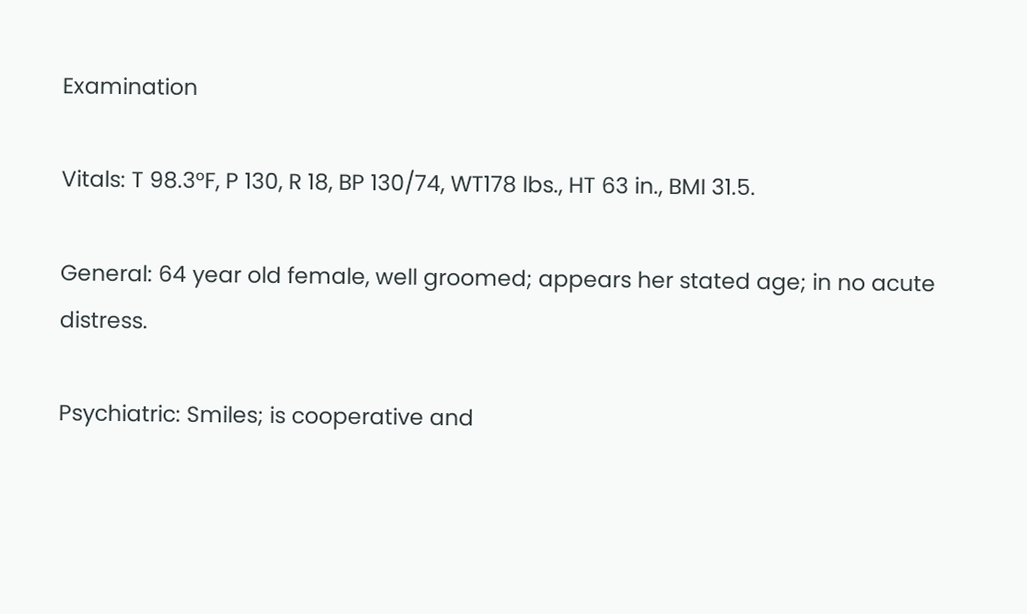Examination

Vitals: T 98.3°F, P 130, R 18, BP 130/74, WT178 lbs., HT 63 in., BMI 31.5.

General: 64 year old female, well groomed; appears her stated age; in no acute distress.

Psychiatric: Smiles; is cooperative and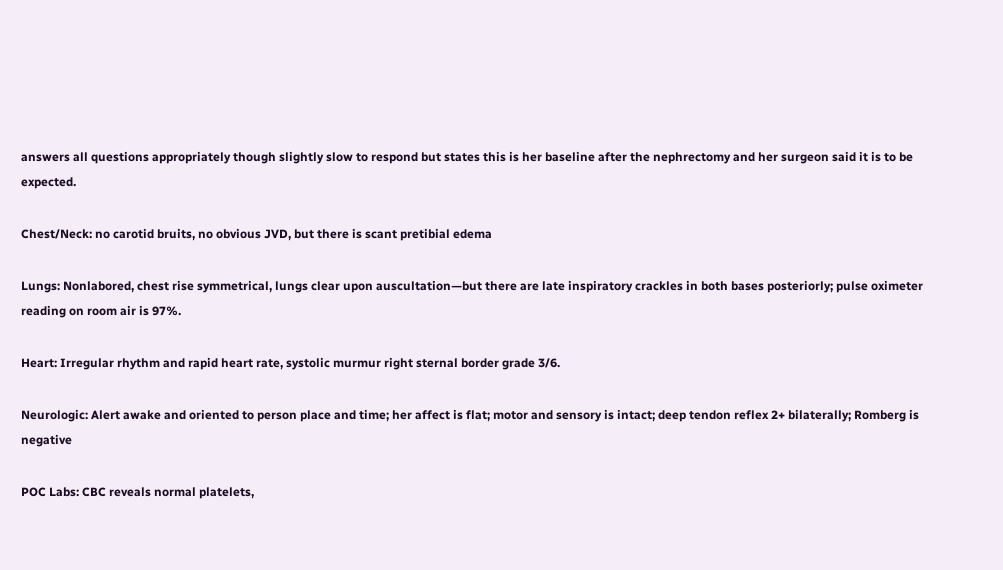answers all questions appropriately though slightly slow to respond but states this is her baseline after the nephrectomy and her surgeon said it is to be expected.

Chest/Neck: no carotid bruits, no obvious JVD, but there is scant pretibial edema

Lungs: Nonlabored, chest rise symmetrical, lungs clear upon auscultation—but there are late inspiratory crackles in both bases posteriorly; pulse oximeter reading on room air is 97%.

Heart: Irregular rhythm and rapid heart rate, systolic murmur right sternal border grade 3/6.

Neurologic: Alert awake and oriented to person place and time; her affect is flat; motor and sensory is intact; deep tendon reflex 2+ bilaterally; Romberg is negative

POC Labs: CBC reveals normal platelets,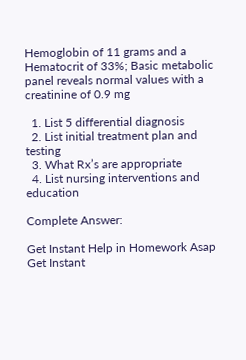Hemoglobin of 11 grams and a Hematocrit of 33%; Basic metabolic panel reveals normal values with a creatinine of 0.9 mg

  1. List 5 differential diagnosis
  2. List initial treatment plan and testing
  3. What Rx’s are appropriate
  4. List nursing interventions and education

Complete Answer:

Get Instant Help in Homework Asap
Get Instant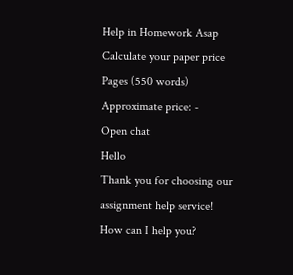Help in Homework Asap
Calculate your paper price
Pages (550 words)
Approximate price: -
Open chat
Hello
Thank you for choosing our assignment help service!
How can I help you?